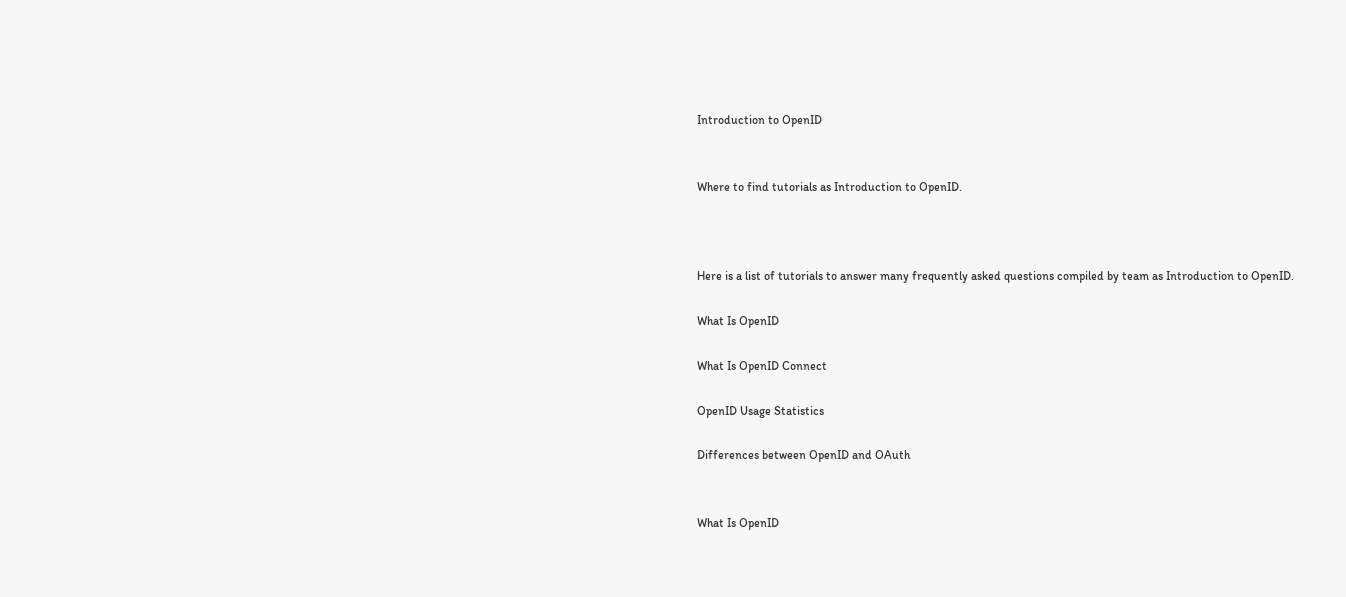Introduction to OpenID


Where to find tutorials as Introduction to OpenID.



Here is a list of tutorials to answer many frequently asked questions compiled by team as Introduction to OpenID.

What Is OpenID

What Is OpenID Connect

OpenID Usage Statistics

Differences between OpenID and OAuth


What Is OpenID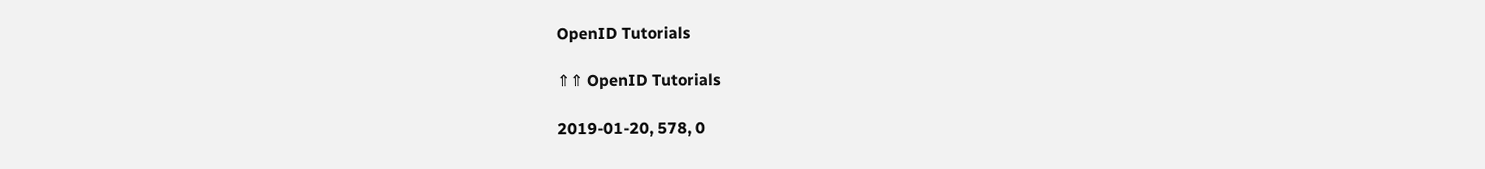OpenID Tutorials

⇑⇑ OpenID Tutorials

2019-01-20, 578, 0